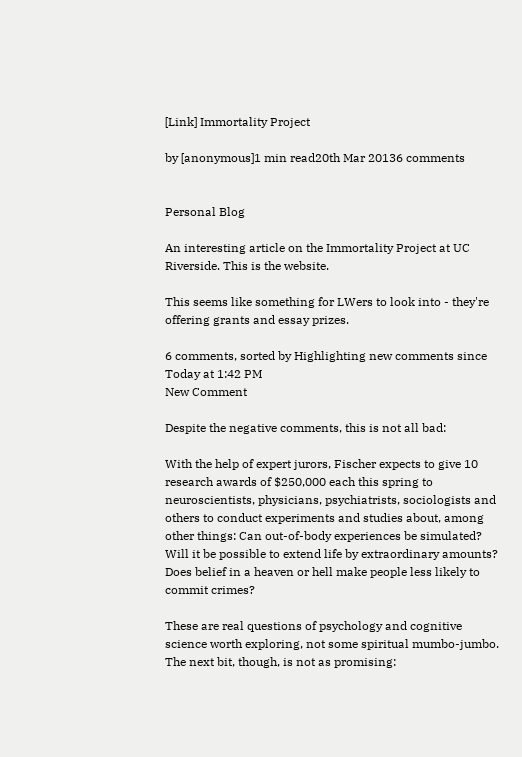[Link] Immortality Project

by [anonymous]1 min read20th Mar 20136 comments


Personal Blog

An interesting article on the Immortality Project at UC Riverside. This is the website.

This seems like something for LWers to look into - they're offering grants and essay prizes.

6 comments, sorted by Highlighting new comments since Today at 1:42 PM
New Comment

Despite the negative comments, this is not all bad:

With the help of expert jurors, Fischer expects to give 10 research awards of $250,000 each this spring to neuroscientists, physicians, psychiatrists, sociologists and others to conduct experiments and studies about, among other things: Can out-of-body experiences be simulated? Will it be possible to extend life by extraordinary amounts? Does belief in a heaven or hell make people less likely to commit crimes?

These are real questions of psychology and cognitive science worth exploring, not some spiritual mumbo-jumbo. The next bit, though, is not as promising: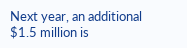Next year, an additional $1.5 million is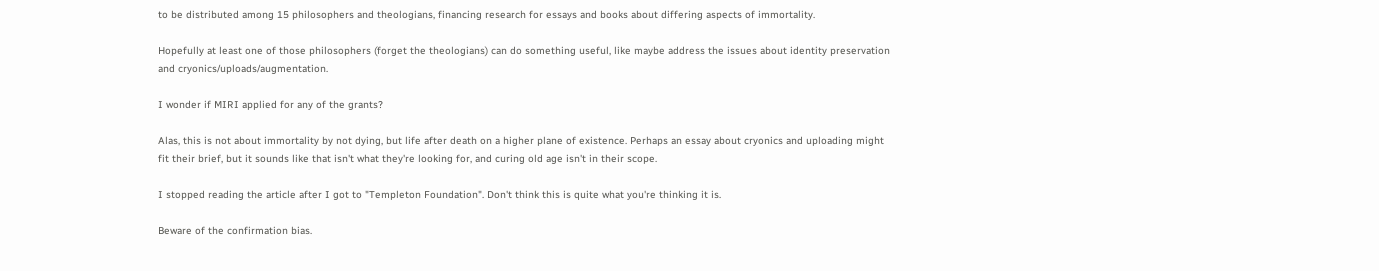to be distributed among 15 philosophers and theologians, financing research for essays and books about differing aspects of immortality.

Hopefully at least one of those philosophers (forget the theologians) can do something useful, like maybe address the issues about identity preservation and cryonics/uploads/augmentation.

I wonder if MIRI applied for any of the grants?

Alas, this is not about immortality by not dying, but life after death on a higher plane of existence. Perhaps an essay about cryonics and uploading might fit their brief, but it sounds like that isn't what they're looking for, and curing old age isn't in their scope.

I stopped reading the article after I got to "Templeton Foundation". Don't think this is quite what you're thinking it is.

Beware of the confirmation bias.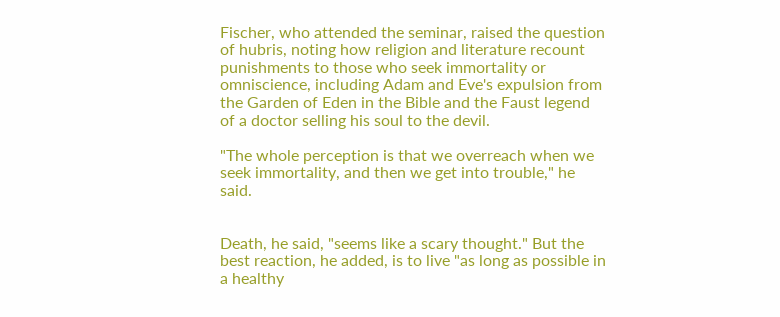Fischer, who attended the seminar, raised the question of hubris, noting how religion and literature recount punishments to those who seek immortality or omniscience, including Adam and Eve's expulsion from the Garden of Eden in the Bible and the Faust legend of a doctor selling his soul to the devil.

"The whole perception is that we overreach when we seek immortality, and then we get into trouble," he said.


Death, he said, "seems like a scary thought." But the best reaction, he added, is to live "as long as possible in a healthy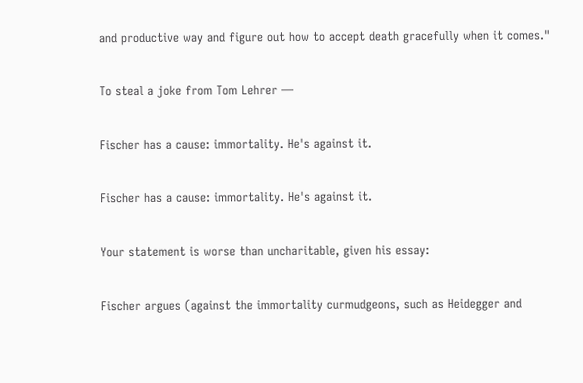and productive way and figure out how to accept death gracefully when it comes."

To steal a joke from Tom Lehrer —

Fischer has a cause: immortality. He's against it.

Fischer has a cause: immortality. He's against it.

Your statement is worse than uncharitable, given his essay:

Fischer argues (against the immortality curmudgeons, such as Heidegger and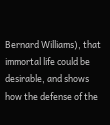Bernard Williams), that immortal life could be desirable, and shows how the defense of the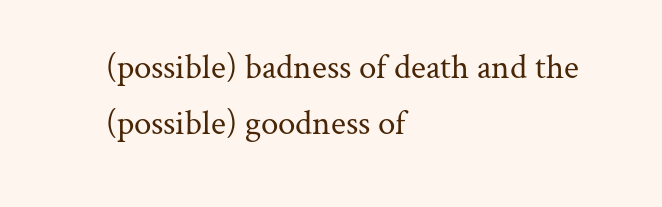(possible) badness of death and the (possible) goodness of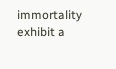immortality exhibit a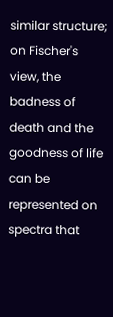similar structure; on Fischer's view, the badness of death and the goodness of life can be represented on spectra that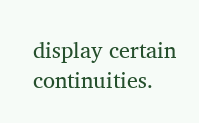display certain continuities.